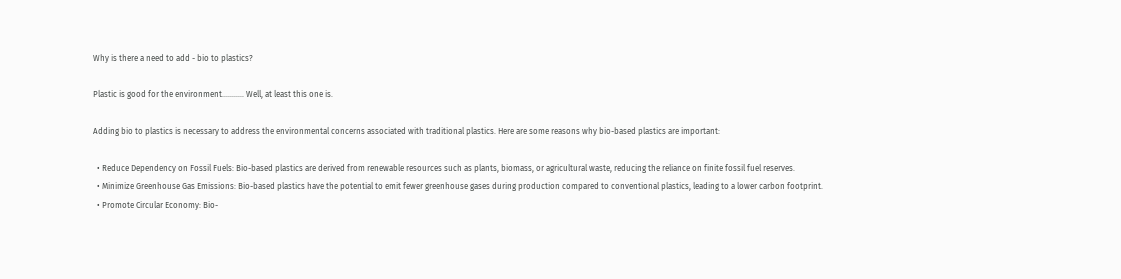Why is there a need to add - bio to plastics?

Plastic is good for the environment........... Well, at least this one is.

Adding bio to plastics is necessary to address the environmental concerns associated with traditional plastics. Here are some reasons why bio-based plastics are important:

  • Reduce Dependency on Fossil Fuels: Bio-based plastics are derived from renewable resources such as plants, biomass, or agricultural waste, reducing the reliance on finite fossil fuel reserves.
  • Minimize Greenhouse Gas Emissions: Bio-based plastics have the potential to emit fewer greenhouse gases during production compared to conventional plastics, leading to a lower carbon footprint.
  • Promote Circular Economy: Bio-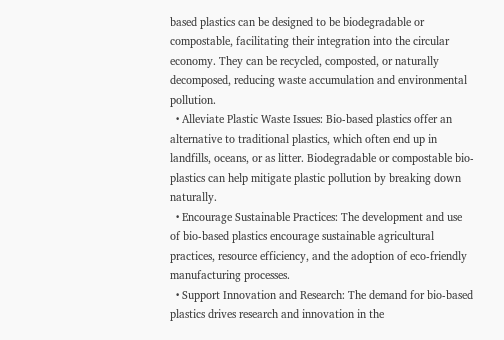based plastics can be designed to be biodegradable or compostable, facilitating their integration into the circular economy. They can be recycled, composted, or naturally decomposed, reducing waste accumulation and environmental pollution.
  • Alleviate Plastic Waste Issues: Bio-based plastics offer an alternative to traditional plastics, which often end up in landfills, oceans, or as litter. Biodegradable or compostable bio-plastics can help mitigate plastic pollution by breaking down naturally.
  • Encourage Sustainable Practices: The development and use of bio-based plastics encourage sustainable agricultural practices, resource efficiency, and the adoption of eco-friendly manufacturing processes.
  • Support Innovation and Research: The demand for bio-based plastics drives research and innovation in the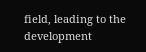field, leading to the development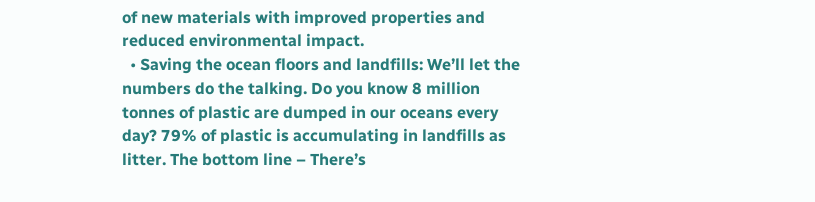of new materials with improved properties and reduced environmental impact.
  • Saving the ocean floors and landfills: We’ll let the numbers do the talking. Do you know 8 million tonnes of plastic are dumped in our oceans every day? 79% of plastic is accumulating in landfills as litter. The bottom line – There’s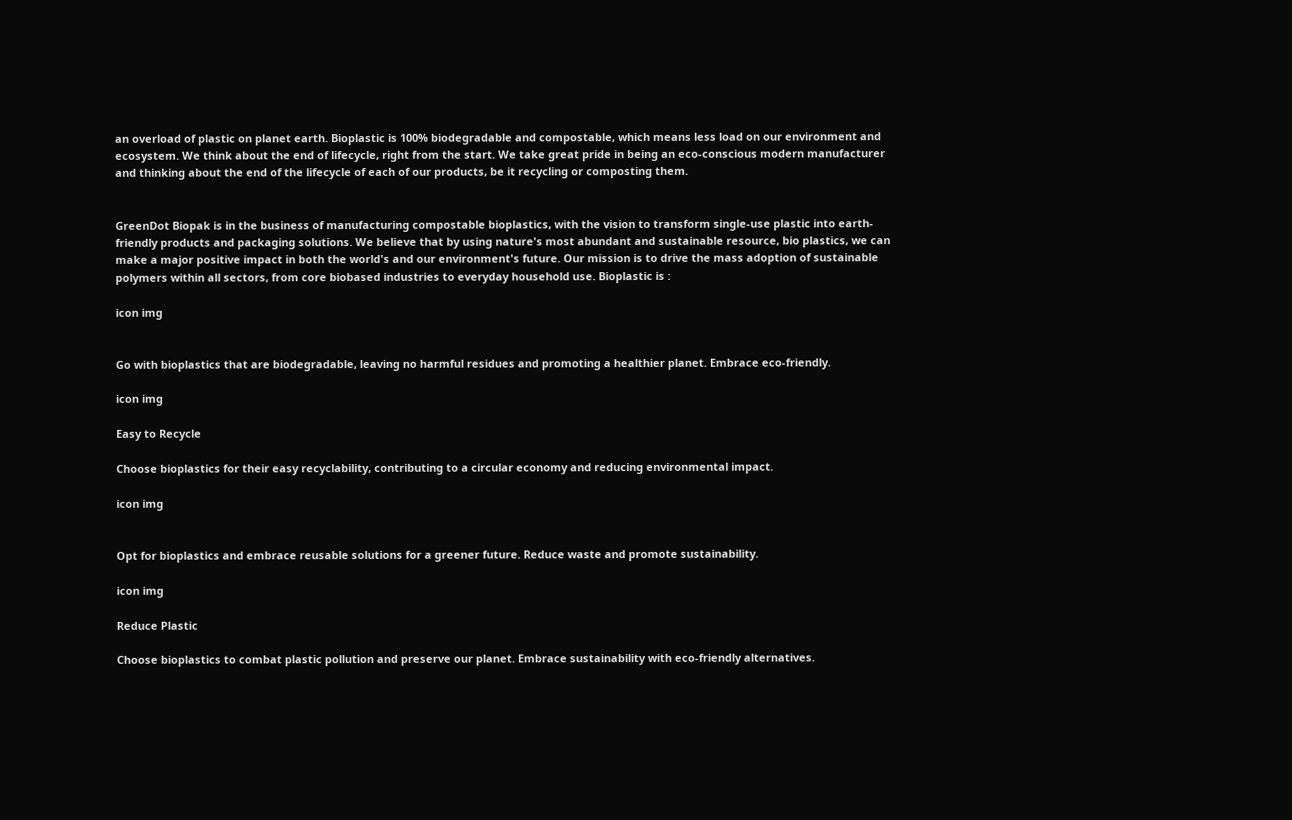an overload of plastic on planet earth. Bioplastic is 100% biodegradable and compostable, which means less load on our environment and ecosystem. We think about the end of lifecycle, right from the start. We take great pride in being an eco-conscious modern manufacturer and thinking about the end of the lifecycle of each of our products, be it recycling or composting them.


GreenDot Biopak is in the business of manufacturing compostable bioplastics, with the vision to transform single-use plastic into earth-friendly products and packaging solutions. We believe that by using nature's most abundant and sustainable resource, bio plastics, we can make a major positive impact in both the world's and our environment's future. Our mission is to drive the mass adoption of sustainable polymers within all sectors, from core biobased industries to everyday household use. Bioplastic is :

icon img


Go with bioplastics that are biodegradable, leaving no harmful residues and promoting a healthier planet. Embrace eco-friendly.

icon img

Easy to Recycle

Choose bioplastics for their easy recyclability, contributing to a circular economy and reducing environmental impact.

icon img


Opt for bioplastics and embrace reusable solutions for a greener future. Reduce waste and promote sustainability.

icon img

Reduce Plastic

Choose bioplastics to combat plastic pollution and preserve our planet. Embrace sustainability with eco-friendly alternatives.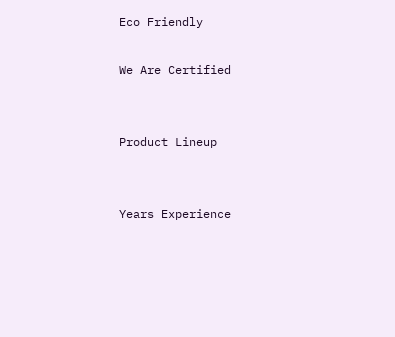Eco Friendly

We Are Certified


Product Lineup


Years Experience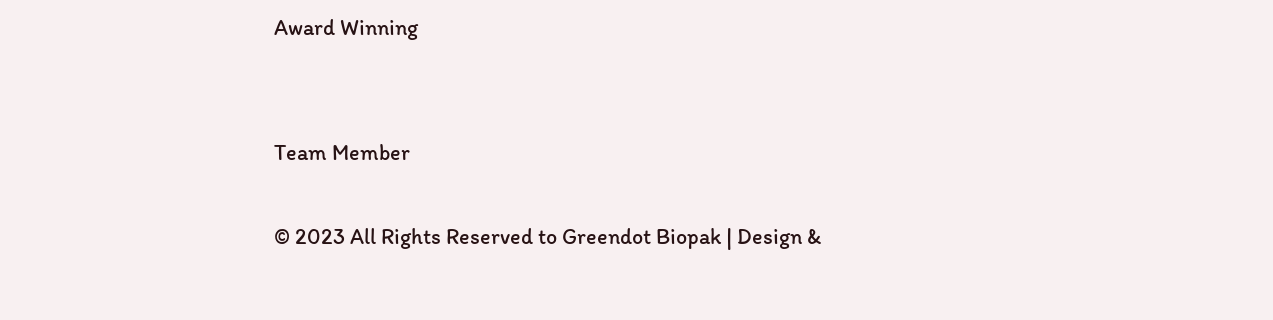Award Winning


Team Member

© 2023 All Rights Reserved to Greendot Biopak | Design &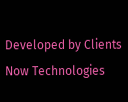Developed by Clients Now Technologies